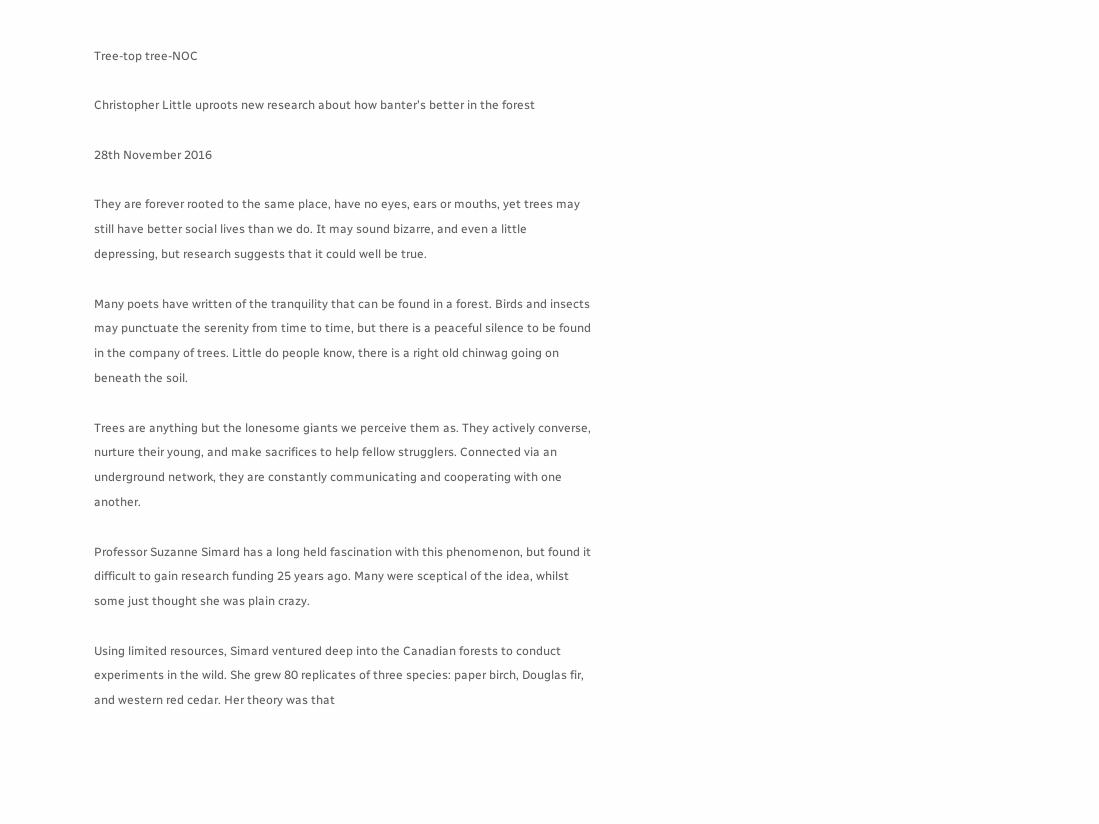Tree-top tree-NOC

Christopher Little uproots new research about how banter's better in the forest

28th November 2016

They are forever rooted to the same place, have no eyes, ears or mouths, yet trees may still have better social lives than we do. It may sound bizarre, and even a little depressing, but research suggests that it could well be true.

Many poets have written of the tranquility that can be found in a forest. Birds and insects may punctuate the serenity from time to time, but there is a peaceful silence to be found in the company of trees. Little do people know, there is a right old chinwag going on beneath the soil.

Trees are anything but the lonesome giants we perceive them as. They actively converse, nurture their young, and make sacrifices to help fellow strugglers. Connected via an underground network, they are constantly communicating and cooperating with one another.

Professor Suzanne Simard has a long held fascination with this phenomenon, but found it difficult to gain research funding 25 years ago. Many were sceptical of the idea, whilst some just thought she was plain crazy.

Using limited resources, Simard ventured deep into the Canadian forests to conduct experiments in the wild. She grew 80 replicates of three species: paper birch, Douglas fir, and western red cedar. Her theory was that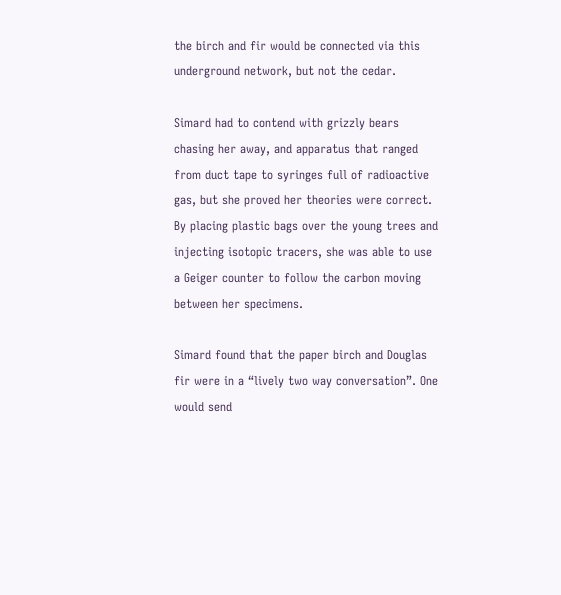the birch and fir would be connected via this underground network, but not the cedar.

Simard had to contend with grizzly bears chasing her away, and apparatus that ranged from duct tape to syringes full of radioactive gas, but she proved her theories were correct. By placing plastic bags over the young trees and injecting isotopic tracers, she was able to use a Geiger counter to follow the carbon moving between her specimens.

Simard found that the paper birch and Douglas fir were in a “lively two way conversation”. One would send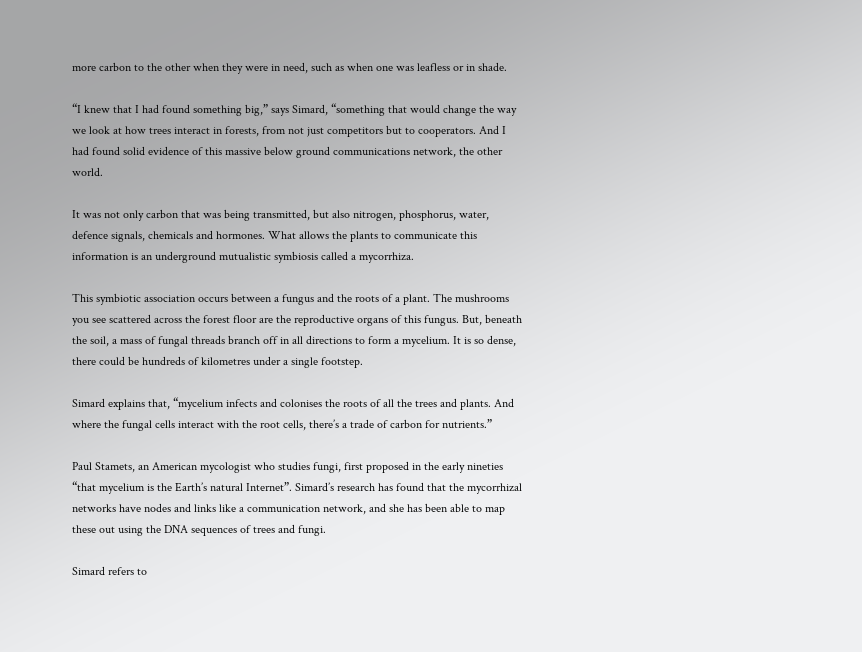more carbon to the other when they were in need, such as when one was leafless or in shade.

“I knew that I had found something big,” says Simard, “something that would change the way we look at how trees interact in forests, from not just competitors but to cooperators. And I had found solid evidence of this massive below ground communications network, the other world.

It was not only carbon that was being transmitted, but also nitrogen, phosphorus, water, defence signals, chemicals and hormones. What allows the plants to communicate this information is an underground mutualistic symbiosis called a mycorrhiza.

This symbiotic association occurs between a fungus and the roots of a plant. The mushrooms you see scattered across the forest floor are the reproductive organs of this fungus. But, beneath the soil, a mass of fungal threads branch off in all directions to form a mycelium. It is so dense, there could be hundreds of kilometres under a single footstep.

Simard explains that, “mycelium infects and colonises the roots of all the trees and plants. And where the fungal cells interact with the root cells, there’s a trade of carbon for nutrients.”

Paul Stamets, an American mycologist who studies fungi, first proposed in the early nineties “that mycelium is the Earth’s natural Internet”. Simard’s research has found that the mycorrhizal networks have nodes and links like a communication network, and she has been able to map these out using the DNA sequences of trees and fungi.

Simard refers to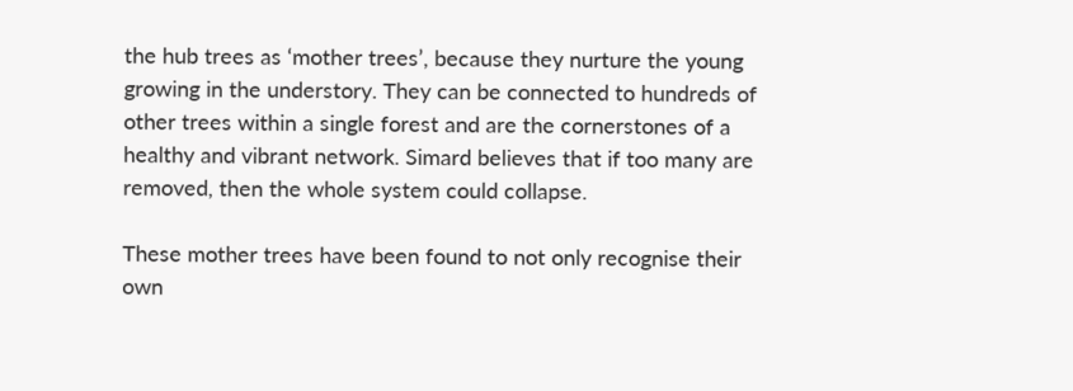the hub trees as ‘mother trees’, because they nurture the young growing in the understory. They can be connected to hundreds of other trees within a single forest and are the cornerstones of a healthy and vibrant network. Simard believes that if too many are removed, then the whole system could collapse.

These mother trees have been found to not only recognise their own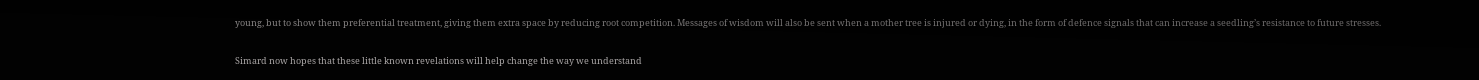young, but to show them preferential treatment, giving them extra space by reducing root competition. Messages of wisdom will also be sent when a mother tree is injured or dying, in the form of defence signals that can increase a seedling’s resistance to future stresses.

Simard now hopes that these little known revelations will help change the way we understand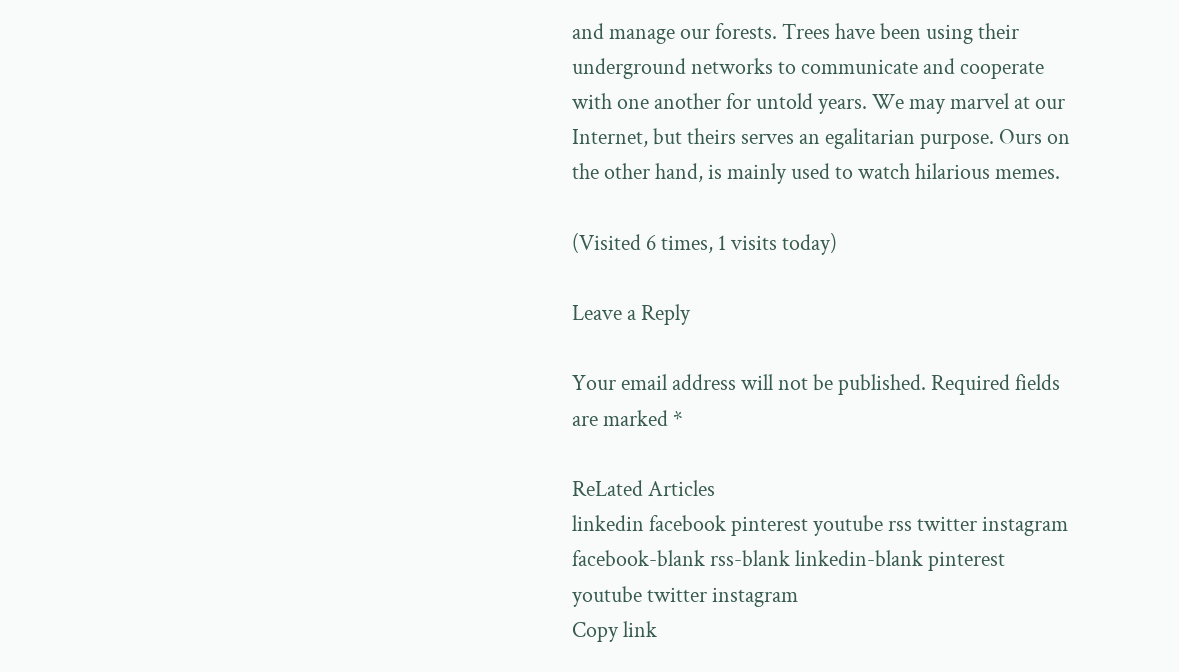and manage our forests. Trees have been using their underground networks to communicate and cooperate with one another for untold years. We may marvel at our Internet, but theirs serves an egalitarian purpose. Ours on the other hand, is mainly used to watch hilarious memes.

(Visited 6 times, 1 visits today)

Leave a Reply

Your email address will not be published. Required fields are marked *

ReLated Articles
linkedin facebook pinterest youtube rss twitter instagram facebook-blank rss-blank linkedin-blank pinterest youtube twitter instagram
Copy link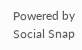Powered by Social Snap